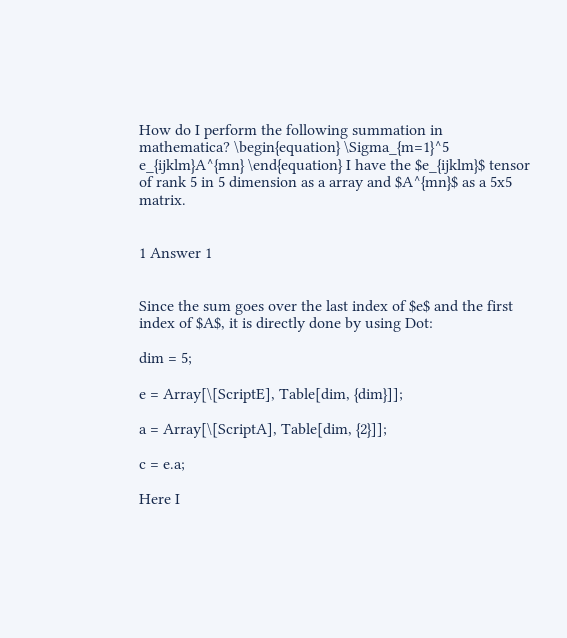How do I perform the following summation in mathematica? \begin{equation} \Sigma_{m=1}^5 e_{ijklm}A^{mn} \end{equation} I have the $e_{ijklm}$ tensor of rank 5 in 5 dimension as a array and $A^{mn}$ as a 5x5 matrix.


1 Answer 1


Since the sum goes over the last index of $e$ and the first index of $A$, it is directly done by using Dot:

dim = 5;

e = Array[\[ScriptE], Table[dim, {dim}]];

a = Array[\[ScriptA], Table[dim, {2}]];

c = e.a;

Here I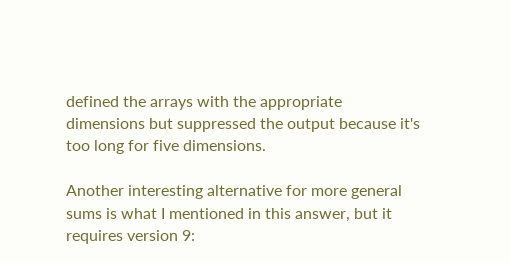defined the arrays with the appropriate dimensions but suppressed the output because it's too long for five dimensions.

Another interesting alternative for more general sums is what I mentioned in this answer, but it requires version 9: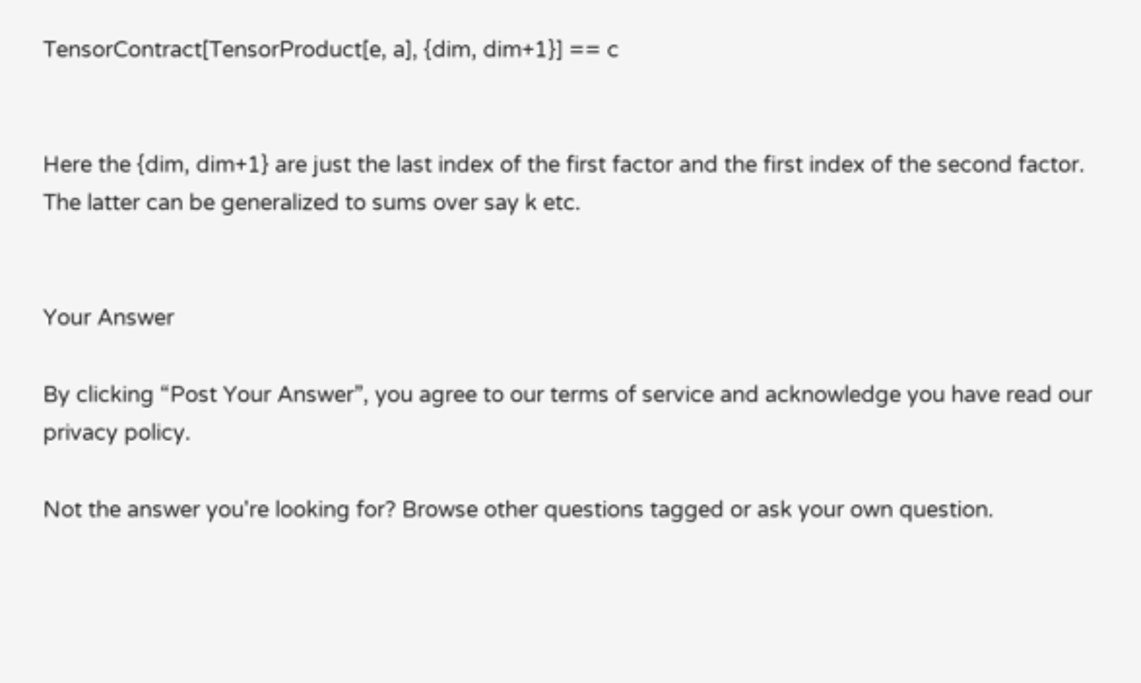TensorContract[TensorProduct[e, a], {dim, dim+1}] == c


Here the {dim, dim+1} are just the last index of the first factor and the first index of the second factor. The latter can be generalized to sums over say k etc.


Your Answer

By clicking “Post Your Answer”, you agree to our terms of service and acknowledge you have read our privacy policy.

Not the answer you're looking for? Browse other questions tagged or ask your own question.